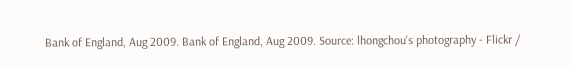Bank of England, Aug 2009. Bank of England, Aug 2009. Source: lhongchou's photography - Flickr /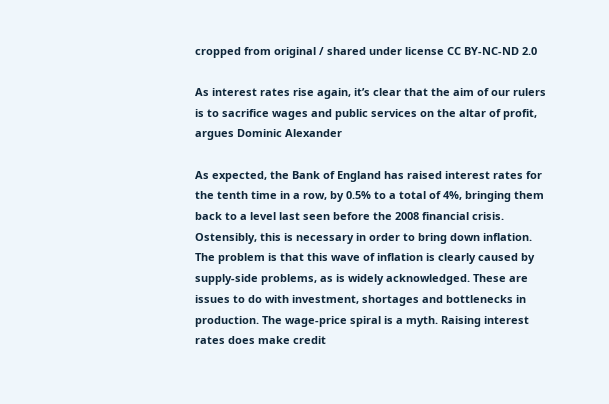cropped from original / shared under license CC BY-NC-ND 2.0

As interest rates rise again, it’s clear that the aim of our rulers is to sacrifice wages and public services on the altar of profit, argues Dominic Alexander

As expected, the Bank of England has raised interest rates for the tenth time in a row, by 0.5% to a total of 4%, bringing them back to a level last seen before the 2008 financial crisis. Ostensibly, this is necessary in order to bring down inflation. The problem is that this wave of inflation is clearly caused by supply-side problems, as is widely acknowledged. These are issues to do with investment, shortages and bottlenecks in production. The wage-price spiral is a myth. Raising interest rates does make credit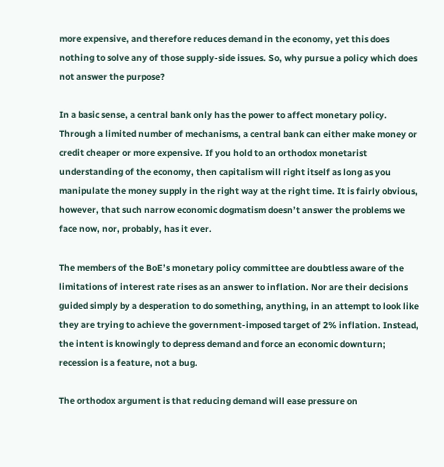more expensive, and therefore reduces demand in the economy, yet this does nothing to solve any of those supply-side issues. So, why pursue a policy which does not answer the purpose?

In a basic sense, a central bank only has the power to affect monetary policy. Through a limited number of mechanisms, a central bank can either make money or credit cheaper or more expensive. If you hold to an orthodox monetarist understanding of the economy, then capitalism will right itself as long as you manipulate the money supply in the right way at the right time. It is fairly obvious, however, that such narrow economic dogmatism doesn’t answer the problems we face now, nor, probably, has it ever.

The members of the BoE’s monetary policy committee are doubtless aware of the limitations of interest rate rises as an answer to inflation. Nor are their decisions guided simply by a desperation to do something, anything, in an attempt to look like they are trying to achieve the government-imposed target of 2% inflation. Instead, the intent is knowingly to depress demand and force an economic downturn; recession is a feature, not a bug.

The orthodox argument is that reducing demand will ease pressure on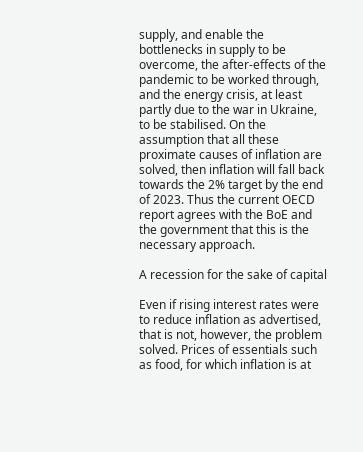supply, and enable the bottlenecks in supply to be overcome, the after-effects of the pandemic to be worked through, and the energy crisis, at least partly due to the war in Ukraine, to be stabilised. On the assumption that all these proximate causes of inflation are solved, then inflation will fall back towards the 2% target by the end of 2023. Thus the current OECD report agrees with the BoE and the government that this is the necessary approach.

A recession for the sake of capital

Even if rising interest rates were to reduce inflation as advertised, that is not, however, the problem solved. Prices of essentials such as food, for which inflation is at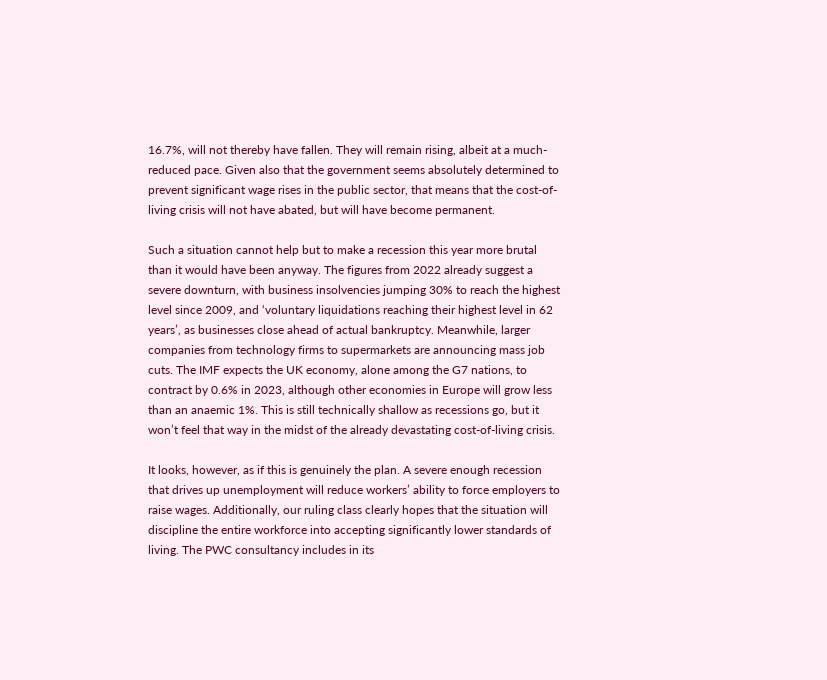16.7%, will not thereby have fallen. They will remain rising, albeit at a much-reduced pace. Given also that the government seems absolutely determined to prevent significant wage rises in the public sector, that means that the cost-of-living crisis will not have abated, but will have become permanent.

Such a situation cannot help but to make a recession this year more brutal than it would have been anyway. The figures from 2022 already suggest a severe downturn, with business insolvencies jumping 30% to reach the highest level since 2009, and ‘voluntary liquidations reaching their highest level in 62 years’, as businesses close ahead of actual bankruptcy. Meanwhile, larger companies from technology firms to supermarkets are announcing mass job cuts. The IMF expects the UK economy, alone among the G7 nations, to contract by 0.6% in 2023, although other economies in Europe will grow less than an anaemic 1%. This is still technically shallow as recessions go, but it won’t feel that way in the midst of the already devastating cost-of-living crisis.

It looks, however, as if this is genuinely the plan. A severe enough recession that drives up unemployment will reduce workers’ ability to force employers to raise wages. Additionally, our ruling class clearly hopes that the situation will discipline the entire workforce into accepting significantly lower standards of living. The PWC consultancy includes in its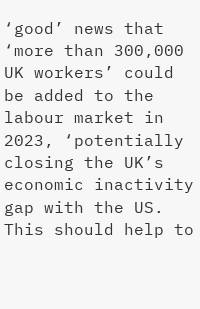‘good’ news that ‘more than 300,000 UK workers’ could be added to the labour market in 2023, ‘potentially closing the UK’s economic inactivity gap with the US. This should help to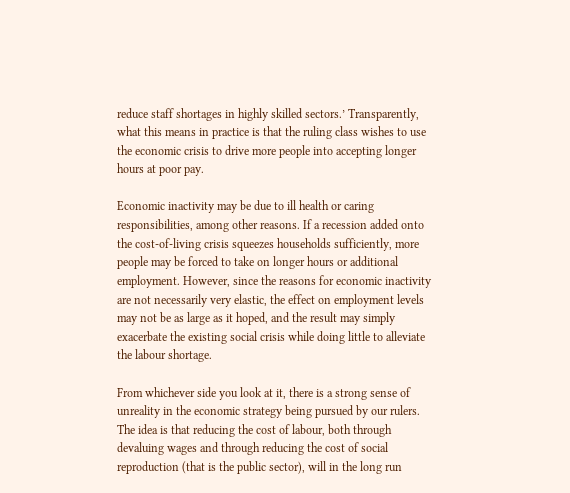reduce staff shortages in highly skilled sectors.’ Transparently, what this means in practice is that the ruling class wishes to use the economic crisis to drive more people into accepting longer hours at poor pay.

Economic inactivity may be due to ill health or caring responsibilities, among other reasons. If a recession added onto the cost-of-living crisis squeezes households sufficiently, more people may be forced to take on longer hours or additional employment. However, since the reasons for economic inactivity are not necessarily very elastic, the effect on employment levels may not be as large as it hoped, and the result may simply exacerbate the existing social crisis while doing little to alleviate the labour shortage.

From whichever side you look at it, there is a strong sense of unreality in the economic strategy being pursued by our rulers. The idea is that reducing the cost of labour, both through devaluing wages and through reducing the cost of social reproduction (that is the public sector), will in the long run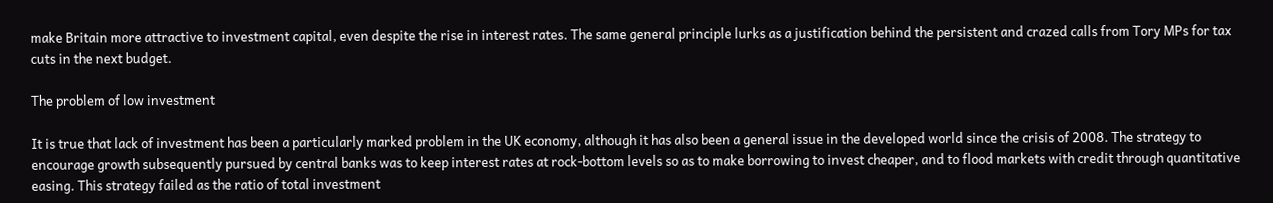make Britain more attractive to investment capital, even despite the rise in interest rates. The same general principle lurks as a justification behind the persistent and crazed calls from Tory MPs for tax cuts in the next budget.

The problem of low investment

It is true that lack of investment has been a particularly marked problem in the UK economy, although it has also been a general issue in the developed world since the crisis of 2008. The strategy to encourage growth subsequently pursued by central banks was to keep interest rates at rock-bottom levels so as to make borrowing to invest cheaper, and to flood markets with credit through quantitative easing. This strategy failed as the ratio of total investment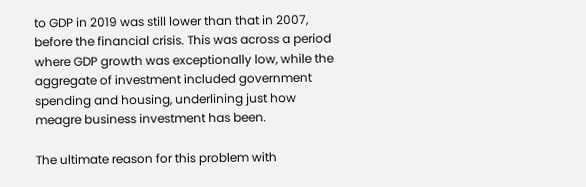to GDP in 2019 was still lower than that in 2007, before the financial crisis. This was across a period where GDP growth was exceptionally low, while the aggregate of investment included government spending and housing, underlining just how meagre business investment has been.

The ultimate reason for this problem with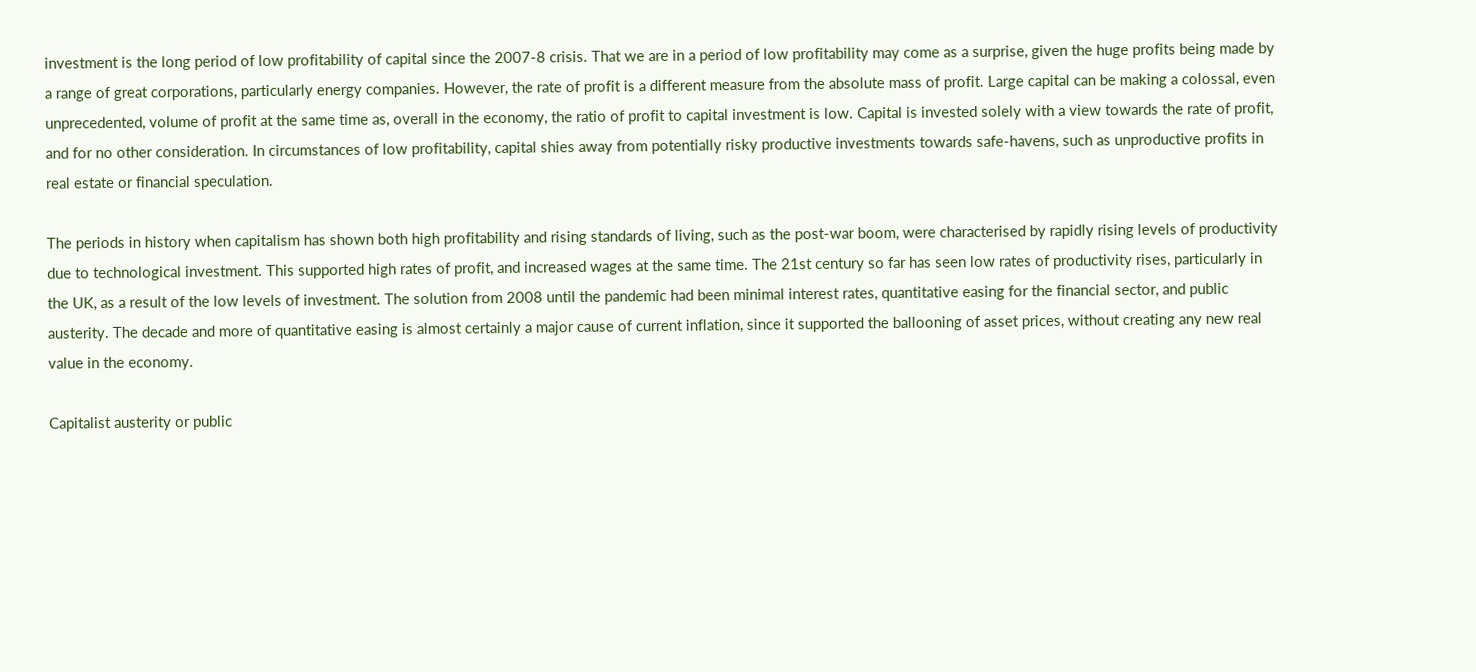investment is the long period of low profitability of capital since the 2007-8 crisis. That we are in a period of low profitability may come as a surprise, given the huge profits being made by a range of great corporations, particularly energy companies. However, the rate of profit is a different measure from the absolute mass of profit. Large capital can be making a colossal, even unprecedented, volume of profit at the same time as, overall in the economy, the ratio of profit to capital investment is low. Capital is invested solely with a view towards the rate of profit, and for no other consideration. In circumstances of low profitability, capital shies away from potentially risky productive investments towards safe-havens, such as unproductive profits in real estate or financial speculation.

The periods in history when capitalism has shown both high profitability and rising standards of living, such as the post-war boom, were characterised by rapidly rising levels of productivity due to technological investment. This supported high rates of profit, and increased wages at the same time. The 21st century so far has seen low rates of productivity rises, particularly in the UK, as a result of the low levels of investment. The solution from 2008 until the pandemic had been minimal interest rates, quantitative easing for the financial sector, and public austerity. The decade and more of quantitative easing is almost certainly a major cause of current inflation, since it supported the ballooning of asset prices, without creating any new real value in the economy.

Capitalist austerity or public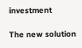investment

The new solution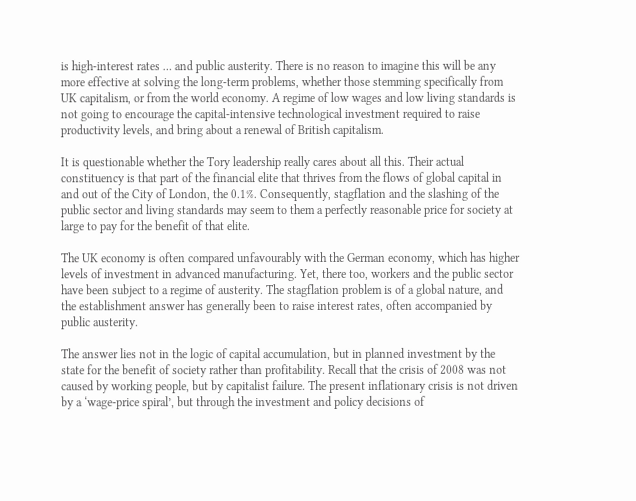is high-interest rates … and public austerity. There is no reason to imagine this will be any more effective at solving the long-term problems, whether those stemming specifically from UK capitalism, or from the world economy. A regime of low wages and low living standards is not going to encourage the capital-intensive technological investment required to raise productivity levels, and bring about a renewal of British capitalism.

It is questionable whether the Tory leadership really cares about all this. Their actual constituency is that part of the financial elite that thrives from the flows of global capital in and out of the City of London, the 0.1%. Consequently, stagflation and the slashing of the public sector and living standards may seem to them a perfectly reasonable price for society at large to pay for the benefit of that elite.

The UK economy is often compared unfavourably with the German economy, which has higher levels of investment in advanced manufacturing. Yet, there too, workers and the public sector have been subject to a regime of austerity. The stagflation problem is of a global nature, and the establishment answer has generally been to raise interest rates, often accompanied by public austerity.

The answer lies not in the logic of capital accumulation, but in planned investment by the state for the benefit of society rather than profitability. Recall that the crisis of 2008 was not caused by working people, but by capitalist failure. The present inflationary crisis is not driven by a ‘wage-price spiral’, but through the investment and policy decisions of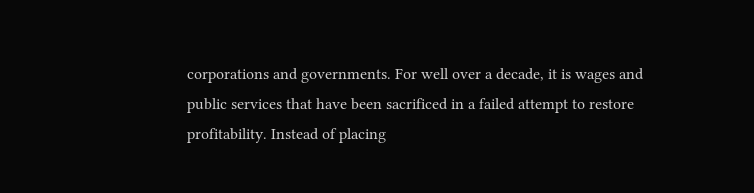corporations and governments. For well over a decade, it is wages and public services that have been sacrificed in a failed attempt to restore profitability. Instead of placing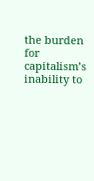the burden for capitalism’s inability to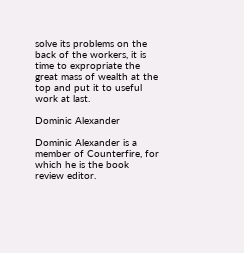solve its problems on the back of the workers, it is time to expropriate the great mass of wealth at the top and put it to useful work at last.

Dominic Alexander

Dominic Alexander is a member of Counterfire, for which he is the book review editor.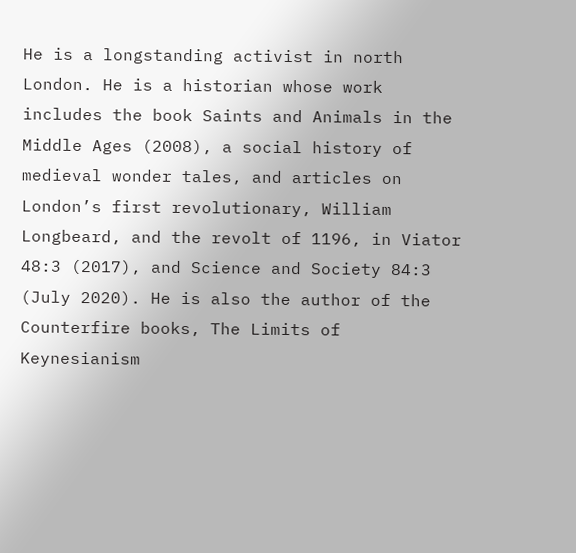He is a longstanding activist in north London. He is a historian whose work includes the book Saints and Animals in the Middle Ages (2008), a social history of medieval wonder tales, and articles on London’s first revolutionary, William Longbeard, and the revolt of 1196, in Viator 48:3 (2017), and Science and Society 84:3 (July 2020). He is also the author of the Counterfire books, The Limits of Keynesianism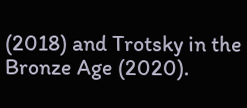(2018) and Trotsky in the Bronze Age (2020).